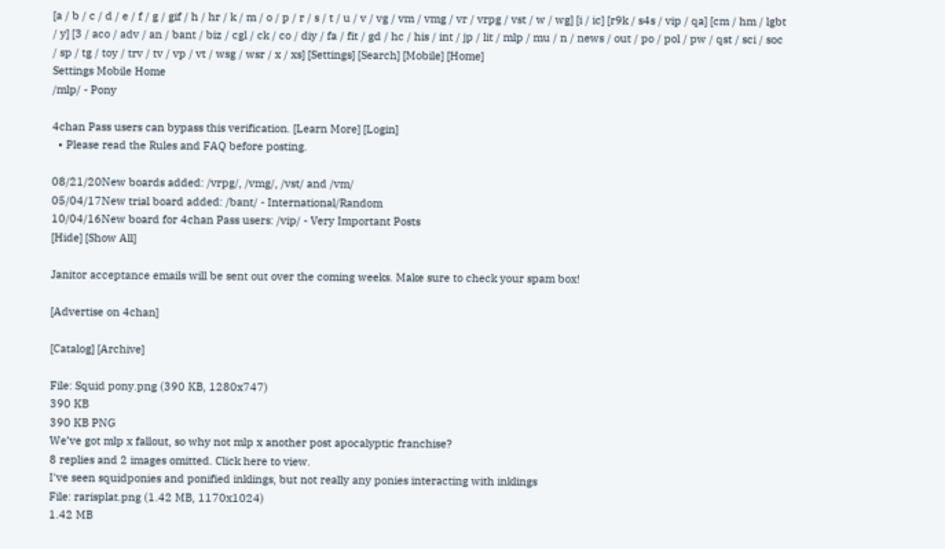[a / b / c / d / e / f / g / gif / h / hr / k / m / o / p / r / s / t / u / v / vg / vm / vmg / vr / vrpg / vst / w / wg] [i / ic] [r9k / s4s / vip / qa] [cm / hm / lgbt / y] [3 / aco / adv / an / bant / biz / cgl / ck / co / diy / fa / fit / gd / hc / his / int / jp / lit / mlp / mu / n / news / out / po / pol / pw / qst / sci / soc / sp / tg / toy / trv / tv / vp / vt / wsg / wsr / x / xs] [Settings] [Search] [Mobile] [Home]
Settings Mobile Home
/mlp/ - Pony

4chan Pass users can bypass this verification. [Learn More] [Login]
  • Please read the Rules and FAQ before posting.

08/21/20New boards added: /vrpg/, /vmg/, /vst/ and /vm/
05/04/17New trial board added: /bant/ - International/Random
10/04/16New board for 4chan Pass users: /vip/ - Very Important Posts
[Hide] [Show All]

Janitor acceptance emails will be sent out over the coming weeks. Make sure to check your spam box!

[Advertise on 4chan]

[Catalog] [Archive]

File: Squid pony.png (390 KB, 1280x747)
390 KB
390 KB PNG
We’ve got mlp x fallout, so why not mlp x another post apocalyptic franchise?
8 replies and 2 images omitted. Click here to view.
I've seen squidponies and ponified inklings, but not really any ponies interacting with inklings
File: rarisplat.png (1.42 MB, 1170x1024)
1.42 MB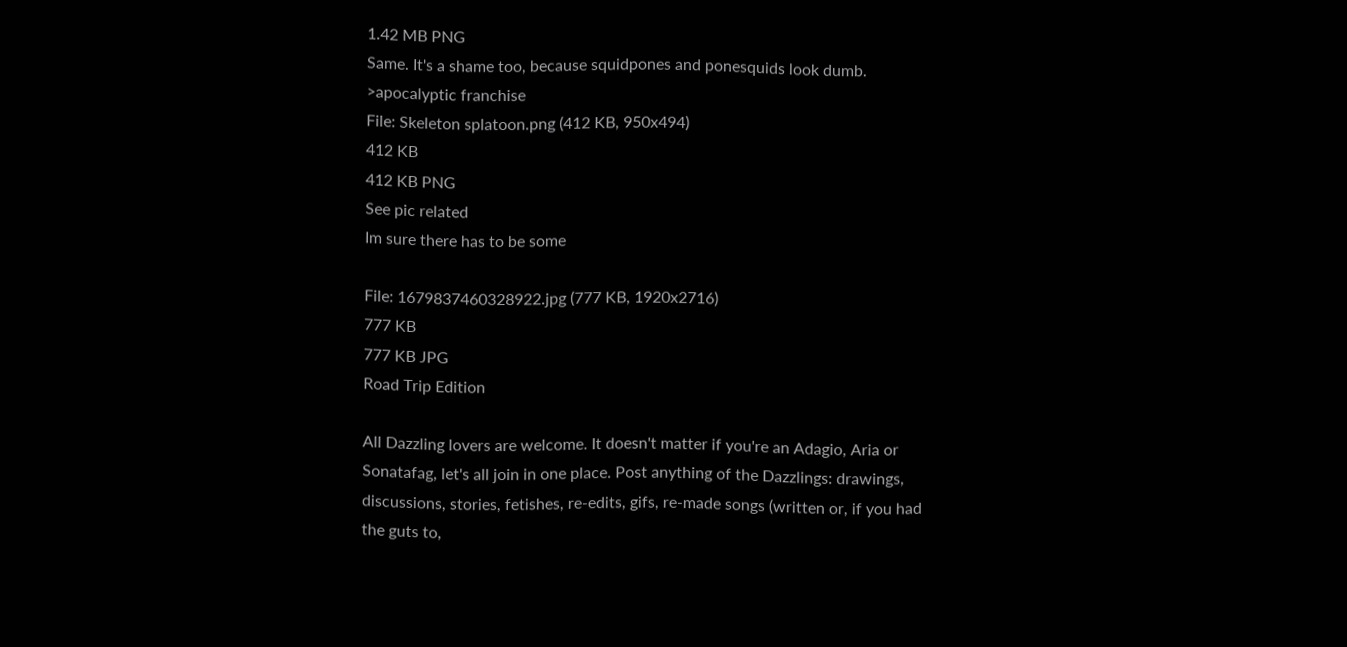1.42 MB PNG
Same. It's a shame too, because squidpones and ponesquids look dumb.
>apocalyptic franchise
File: Skeleton splatoon.png (412 KB, 950x494)
412 KB
412 KB PNG
See pic related
Im sure there has to be some

File: 1679837460328922.jpg (777 KB, 1920x2716)
777 KB
777 KB JPG
Road Trip Edition

All Dazzling lovers are welcome. It doesn't matter if you're an Adagio, Aria or Sonatafag, let's all join in one place. Post anything of the Dazzlings: drawings, discussions, stories, fetishes, re-edits, gifs, re-made songs (written or, if you had the guts to,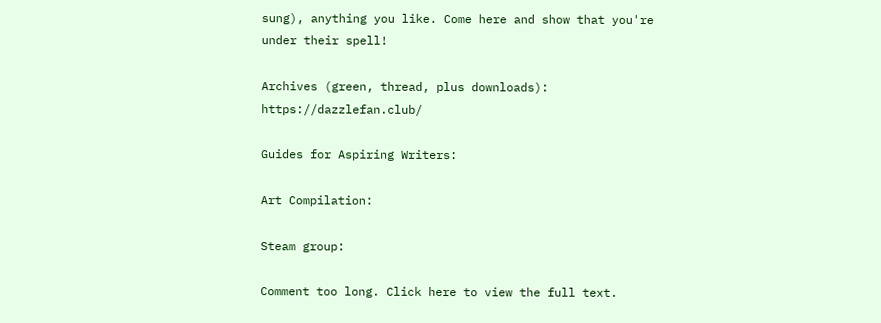sung), anything you like. Come here and show that you're under their spell!

Archives (green, thread, plus downloads): https://dazzlefan.club/

Guides for Aspiring Writers:

Art Compilation:

Steam group:

Comment too long. Click here to view the full text.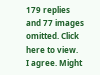179 replies and 77 images omitted. Click here to view.
I agree. Might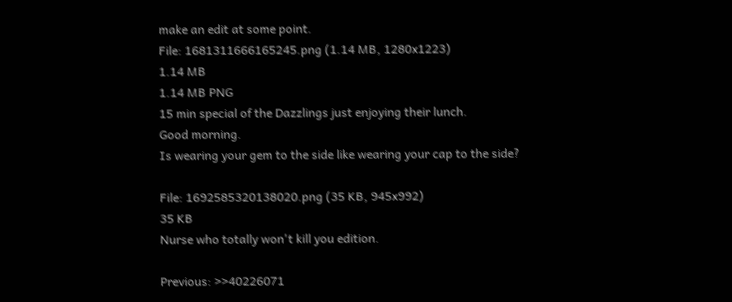make an edit at some point.
File: 1681311666165245.png (1.14 MB, 1280x1223)
1.14 MB
1.14 MB PNG
15 min special of the Dazzlings just enjoying their lunch.
Good morning.
Is wearing your gem to the side like wearing your cap to the side?

File: 1692585320138020.png (35 KB, 945x992)
35 KB
Nurse who totally won't kill you edition.

Previous: >>40226071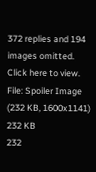372 replies and 194 images omitted. Click here to view.
File: Spoiler Image (232 KB, 1600x1141)
232 KB
232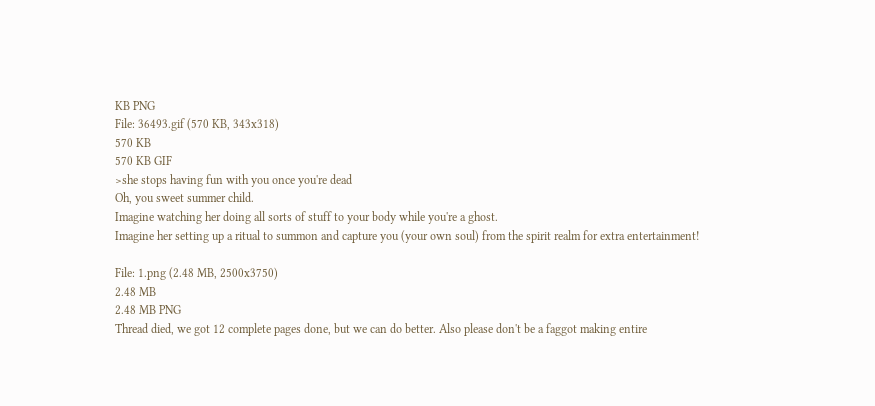KB PNG
File: 36493.gif (570 KB, 343x318)
570 KB
570 KB GIF
>she stops having fun with you once you're dead
Oh, you sweet summer child.
Imagine watching her doing all sorts of stuff to your body while you're a ghost.
Imagine her setting up a ritual to summon and capture you (your own soul) from the spirit realm for extra entertainment!

File: 1.png (2.48 MB, 2500x3750)
2.48 MB
2.48 MB PNG
Thread died, we got 12 complete pages done, but we can do better. Also please don't be a faggot making entire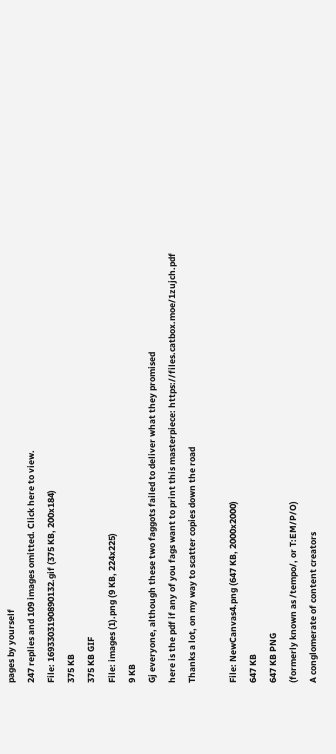pages by yourself
247 replies and 109 images omitted. Click here to view.
File: 1693303190890132.gif (375 KB, 200x184)
375 KB
375 KB GIF
File: images (1).png (9 KB, 224x225)
9 KB
Gj everyone, although these two faggots failed to deliver what they promised
here is the pdf if any of you fags want to print this masterpiece: https://files.catbox.moe/1zujch.pdf
Thanks a lot, on my way to scatter copies down the road

File: NewCanvas4.png (647 KB, 2000x2000)
647 KB
647 KB PNG
(formerly known as /tempo/, or T:EM/P/O)
A conglomerate of content creators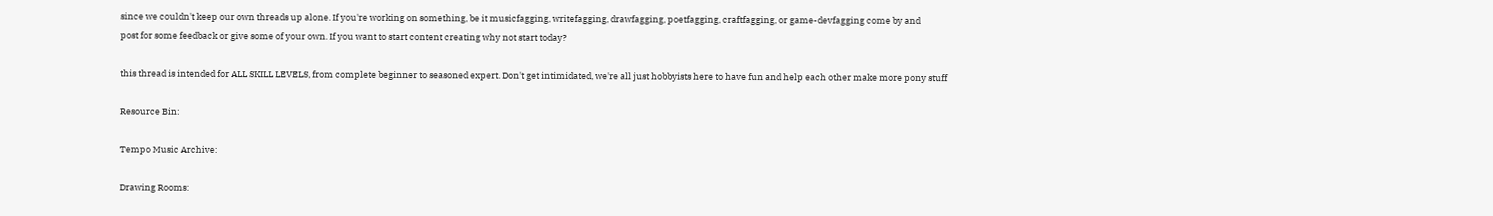since we couldn't keep our own threads up alone. If you're working on something, be it musicfagging, writefagging, drawfagging, poetfagging, craftfagging, or game-devfagging come by and
post for some feedback or give some of your own. If you want to start content creating why not start today?

this thread is intended for ALL SKILL LEVELS, from complete beginner to seasoned expert. Don't get intimidated, we're all just hobbyists here to have fun and help each other make more pony stuff

Resource Bin:

Tempo Music Archive:

Drawing Rooms: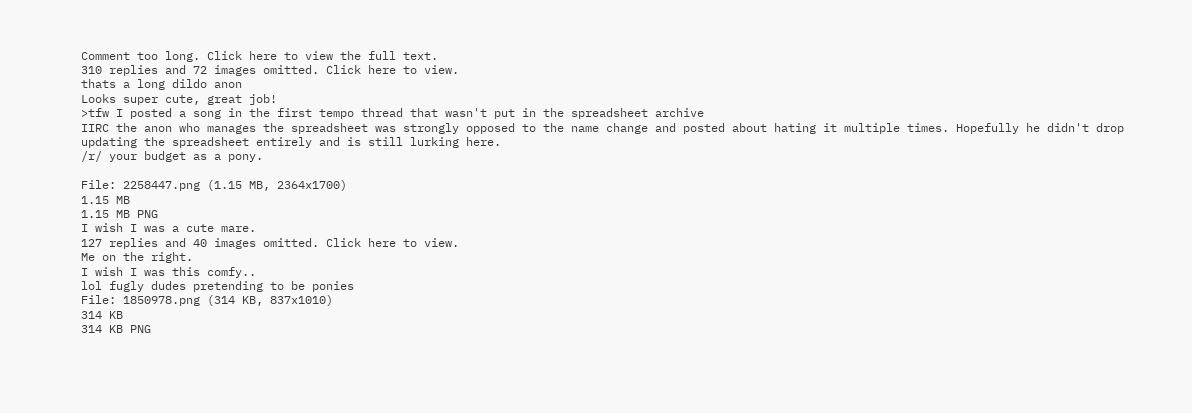Comment too long. Click here to view the full text.
310 replies and 72 images omitted. Click here to view.
thats a long dildo anon
Looks super cute, great job!
>tfw I posted a song in the first tempo thread that wasn't put in the spreadsheet archive
IIRC the anon who manages the spreadsheet was strongly opposed to the name change and posted about hating it multiple times. Hopefully he didn't drop updating the spreadsheet entirely and is still lurking here.
/r/ your budget as a pony.

File: 2258447.png (1.15 MB, 2364x1700)
1.15 MB
1.15 MB PNG
I wish I was a cute mare.
127 replies and 40 images omitted. Click here to view.
Me on the right.
I wish I was this comfy..
lol fugly dudes pretending to be ponies
File: 1850978.png (314 KB, 837x1010)
314 KB
314 KB PNG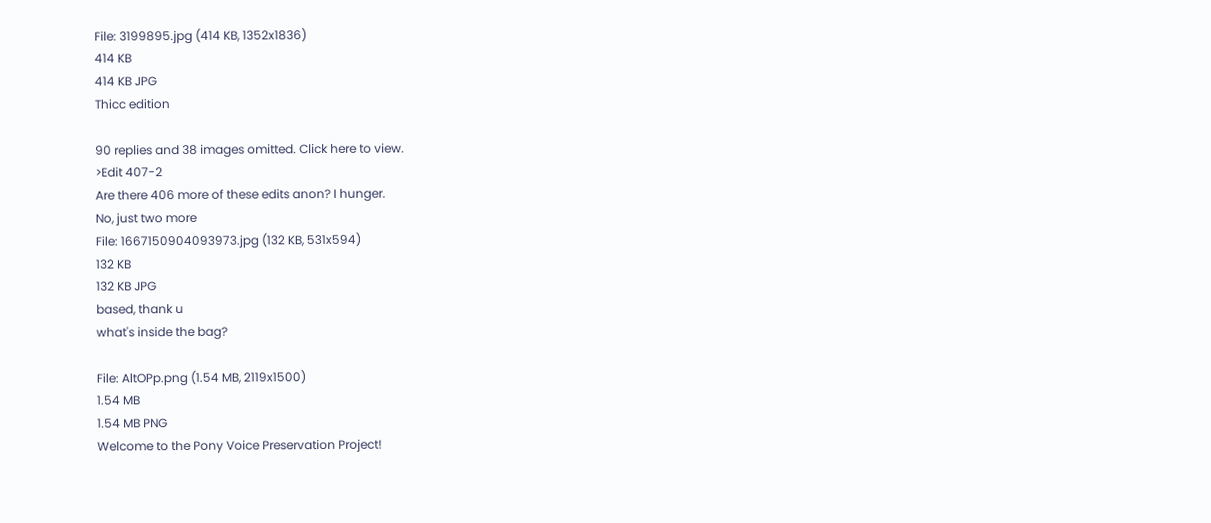File: 3199895.jpg (414 KB, 1352x1836)
414 KB
414 KB JPG
Thicc edition

90 replies and 38 images omitted. Click here to view.
>Edit 407-2
Are there 406 more of these edits anon? I hunger.
No, just two more
File: 1667150904093973.jpg (132 KB, 531x594)
132 KB
132 KB JPG
based, thank u
what's inside the bag?

File: AltOPp.png (1.54 MB, 2119x1500)
1.54 MB
1.54 MB PNG
Welcome to the Pony Voice Preservation Project!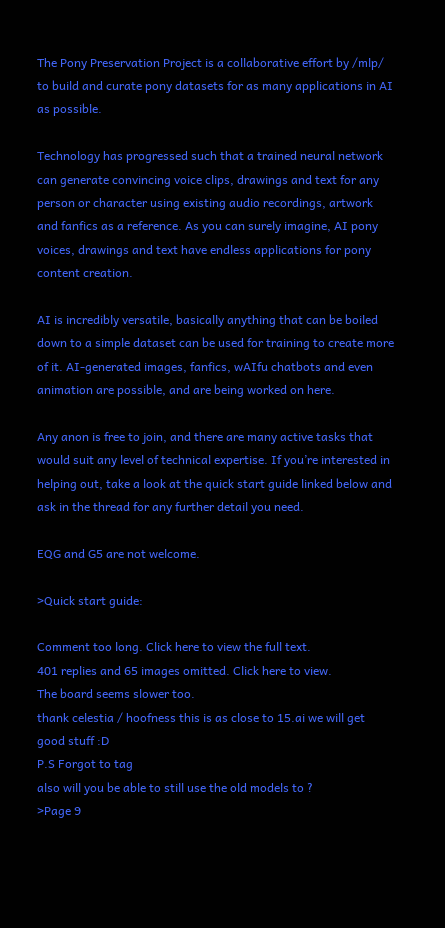The Pony Preservation Project is a collaborative effort by /mlp/ to build and curate pony datasets for as many applications in AI as possible.

Technology has progressed such that a trained neural network can generate convincing voice clips, drawings and text for any person or character using existing audio recordings, artwork and fanfics as a reference. As you can surely imagine, AI pony voices, drawings and text have endless applications for pony content creation.

AI is incredibly versatile, basically anything that can be boiled down to a simple dataset can be used for training to create more of it. AI-generated images, fanfics, wAIfu chatbots and even animation are possible, and are being worked on here.

Any anon is free to join, and there are many active tasks that would suit any level of technical expertise. If you’re interested in helping out, take a look at the quick start guide linked below and ask in the thread for any further detail you need.

EQG and G5 are not welcome.

>Quick start guide:

Comment too long. Click here to view the full text.
401 replies and 65 images omitted. Click here to view.
The board seems slower too.
thank celestia / hoofness this is as close to 15.ai we will get good stuff :D
P.S Forgot to tag
also will you be able to still use the old models to ?
>Page 9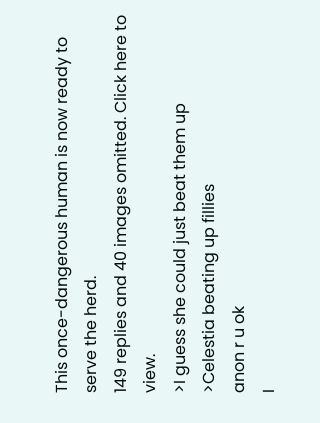This once-dangerous human is now ready to serve the herd.
149 replies and 40 images omitted. Click here to view.
>I guess she could just beat them up
>Celestia beating up fillies
anon r u ok
I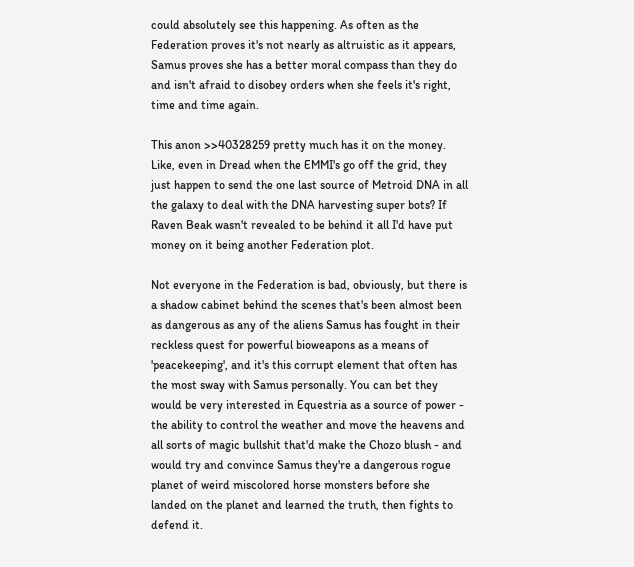could absolutely see this happening. As often as the Federation proves it's not nearly as altruistic as it appears, Samus proves she has a better moral compass than they do and isn't afraid to disobey orders when she feels it's right, time and time again.

This anon >>40328259 pretty much has it on the money. Like, even in Dread when the EMMI's go off the grid, they just happen to send the one last source of Metroid DNA in all the galaxy to deal with the DNA harvesting super bots? If Raven Beak wasn't revealed to be behind it all I'd have put money on it being another Federation plot.

Not everyone in the Federation is bad, obviously, but there is a shadow cabinet behind the scenes that's been almost been as dangerous as any of the aliens Samus has fought in their reckless quest for powerful bioweapons as a means of 'peacekeeping', and it's this corrupt element that often has the most sway with Samus personally. You can bet they would be very interested in Equestria as a source of power - the ability to control the weather and move the heavens and all sorts of magic bullshit that'd make the Chozo blush - and would try and convince Samus they're a dangerous rogue planet of weird miscolored horse monsters before she landed on the planet and learned the truth, then fights to defend it.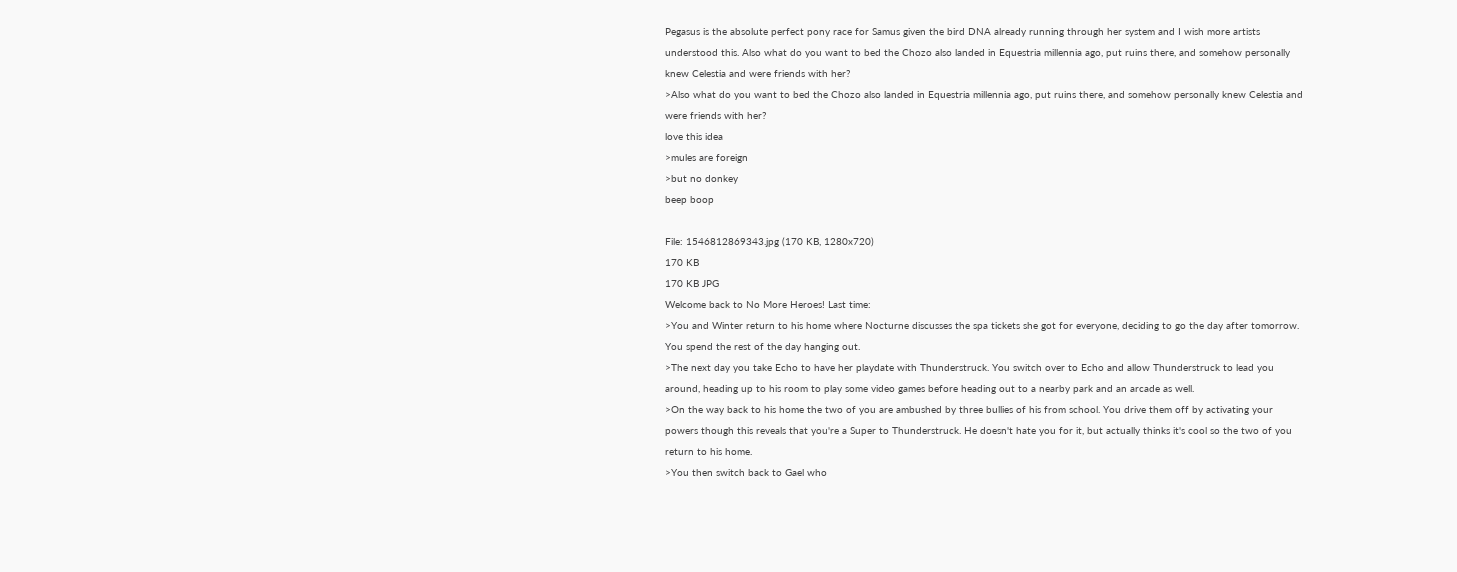Pegasus is the absolute perfect pony race for Samus given the bird DNA already running through her system and I wish more artists understood this. Also what do you want to bed the Chozo also landed in Equestria millennia ago, put ruins there, and somehow personally knew Celestia and were friends with her?
>Also what do you want to bed the Chozo also landed in Equestria millennia ago, put ruins there, and somehow personally knew Celestia and were friends with her?
love this idea
>mules are foreign
>but no donkey
beep boop

File: 1546812869343.jpg (170 KB, 1280x720)
170 KB
170 KB JPG
Welcome back to No More Heroes! Last time:
>You and Winter return to his home where Nocturne discusses the spa tickets she got for everyone, deciding to go the day after tomorrow. You spend the rest of the day hanging out.
>The next day you take Echo to have her playdate with Thunderstruck. You switch over to Echo and allow Thunderstruck to lead you around, heading up to his room to play some video games before heading out to a nearby park and an arcade as well.
>On the way back to his home the two of you are ambushed by three bullies of his from school. You drive them off by activating your powers though this reveals that you're a Super to Thunderstruck. He doesn't hate you for it, but actually thinks it's cool so the two of you return to his home.
>You then switch back to Gael who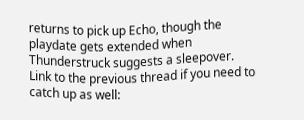returns to pick up Echo, though the playdate gets extended when Thunderstruck suggests a sleepover.
Link to the previous thread if you need to catch up as well: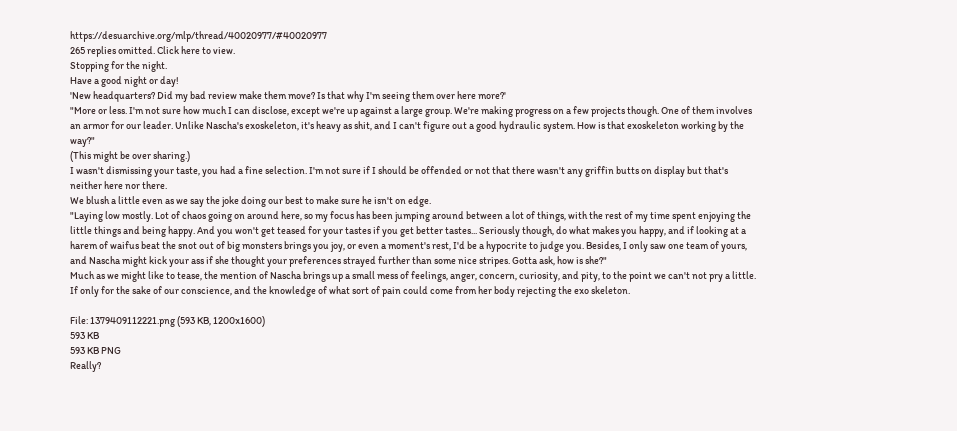https://desuarchive.org/mlp/thread/40020977/#40020977
265 replies omitted. Click here to view.
Stopping for the night.
Have a good night or day!
'New headquarters? Did my bad review make them move? Is that why I'm seeing them over here more?'
"More or less. I'm not sure how much I can disclose, except we're up against a large group. We're making progress on a few projects though. One of them involves an armor for our leader. Unlike Nascha's exoskeleton, it's heavy as shit, and I can't figure out a good hydraulic system. How is that exoskeleton working by the way?"
(This might be over sharing.)
I wasn't dismissing your taste, you had a fine selection. I'm not sure if I should be offended or not that there wasn't any griffin butts on display but that's neither here nor there.
We blush a little even as we say the joke doing our best to make sure he isn't on edge.
"Laying low mostly. Lot of chaos going on around here, so my focus has been jumping around between a lot of things, with the rest of my time spent enjoying the little things and being happy. And you won't get teased for your tastes if you get better tastes... Seriously though, do what makes you happy, and if looking at a harem of waifus beat the snot out of big monsters brings you joy, or even a moment's rest, I'd be a hypocrite to judge you. Besides, I only saw one team of yours, and Nascha might kick your ass if she thought your preferences strayed further than some nice stripes. Gotta ask, how is she?"
Much as we might like to tease, the mention of Nascha brings up a small mess of feelings, anger, concern, curiosity, and pity, to the point we can't not pry a little. If only for the sake of our conscience, and the knowledge of what sort of pain could come from her body rejecting the exo skeleton.

File: 1379409112221.png (593 KB, 1200x1600)
593 KB
593 KB PNG
Really?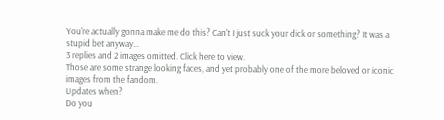You're actually gonna make me do this? Can't I just suck your dick or something? It was a stupid bet anyway…
3 replies and 2 images omitted. Click here to view.
Those are some strange looking faces, and yet probably one of the more beloved or iconic images from the fandom.
Updates when?
Do you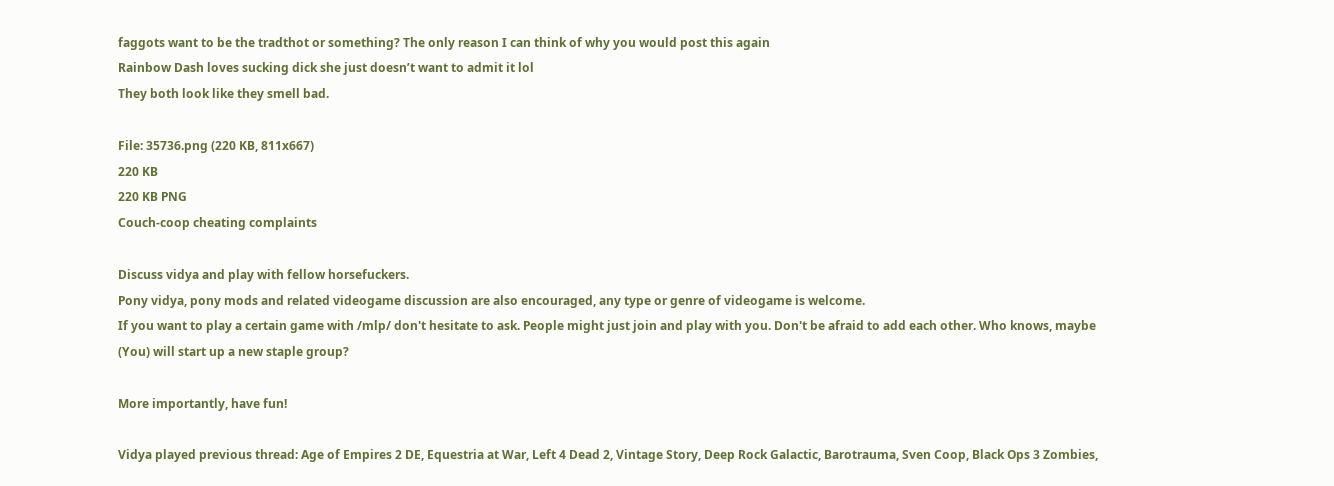faggots want to be the tradthot or something? The only reason I can think of why you would post this again
Rainbow Dash loves sucking dick she just doesn’t want to admit it lol
They both look like they smell bad.

File: 35736.png (220 KB, 811x667)
220 KB
220 KB PNG
Couch-coop cheating complaints

Discuss vidya and play with fellow horsefuckers.
Pony vidya, pony mods and related videogame discussion are also encouraged, any type or genre of videogame is welcome.
If you want to play a certain game with /mlp/ don't hesitate to ask. People might just join and play with you. Don't be afraid to add each other. Who knows, maybe (You) will start up a new staple group?

More importantly, have fun!

Vidya played previous thread: Age of Empires 2 DE, Equestria at War, Left 4 Dead 2, Vintage Story, Deep Rock Galactic, Barotrauma, Sven Coop, Black Ops 3 Zombies,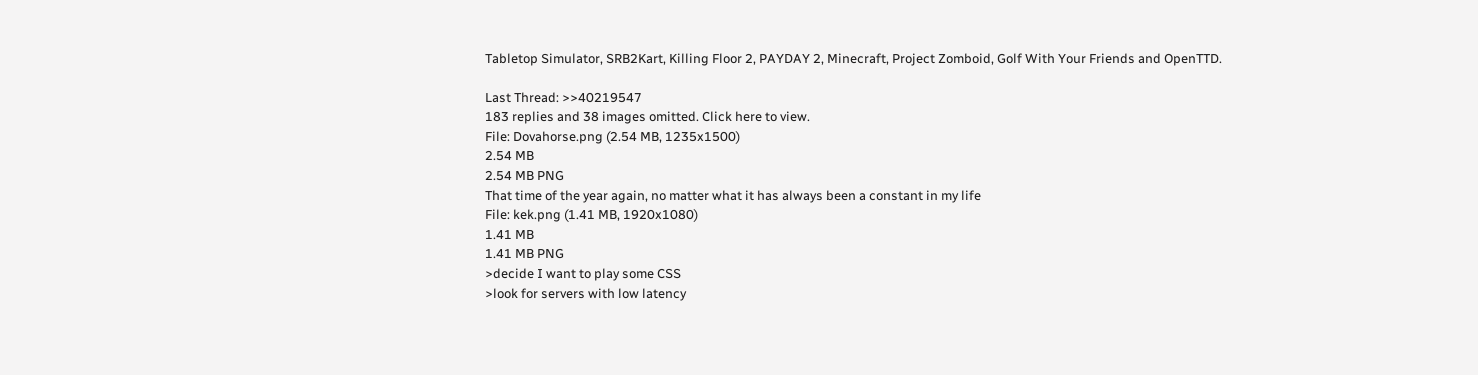Tabletop Simulator, SRB2Kart, Killing Floor 2, PAYDAY 2, Minecraft, Project Zomboid, Golf With Your Friends and OpenTTD.

Last Thread: >>40219547
183 replies and 38 images omitted. Click here to view.
File: Dovahorse.png (2.54 MB, 1235x1500)
2.54 MB
2.54 MB PNG
That time of the year again, no matter what it has always been a constant in my life
File: kek.png (1.41 MB, 1920x1080)
1.41 MB
1.41 MB PNG
>decide I want to play some CSS
>look for servers with low latency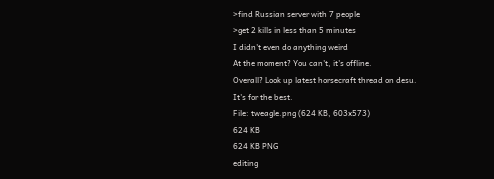>find Russian server with 7 people
>get 2 kills in less than 5 minutes
I didn't even do anything weird
At the moment? You can't, it's offline.
Overall? Look up latest horsecraft thread on desu.
It's for the best.
File: tweagle.png (624 KB, 603x573)
624 KB
624 KB PNG
editing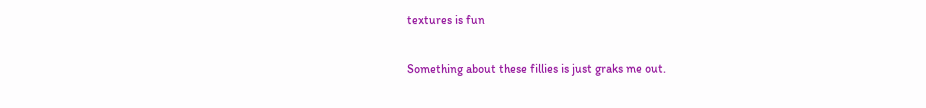textures is fun

Something about these fillies is just graks me out.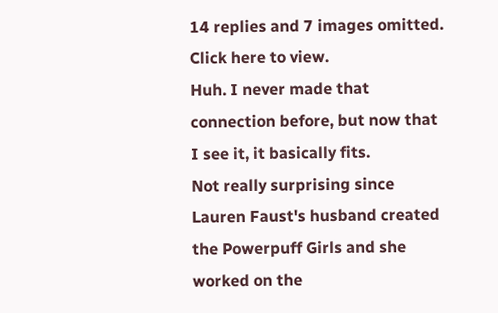14 replies and 7 images omitted. Click here to view.
Huh. I never made that connection before, but now that I see it, it basically fits.
Not really surprising since Lauren Faust's husband created the Powerpuff Girls and she worked on the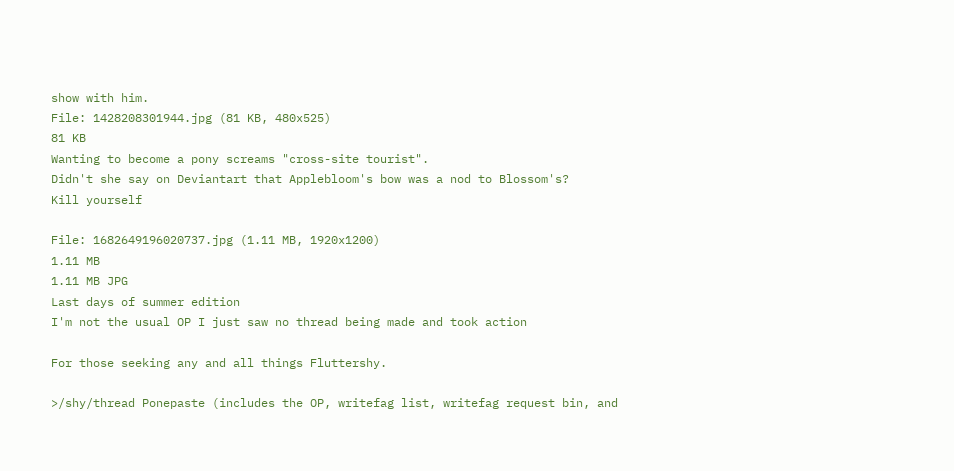show with him.
File: 1428208301944.jpg (81 KB, 480x525)
81 KB
Wanting to become a pony screams "cross-site tourist".
Didn't she say on Deviantart that Applebloom's bow was a nod to Blossom's?
Kill yourself

File: 1682649196020737.jpg (1.11 MB, 1920x1200)
1.11 MB
1.11 MB JPG
Last days of summer edition
I'm not the usual OP I just saw no thread being made and took action

For those seeking any and all things Fluttershy.

>/shy/thread Ponepaste (includes the OP, writefag list, writefag request bin, and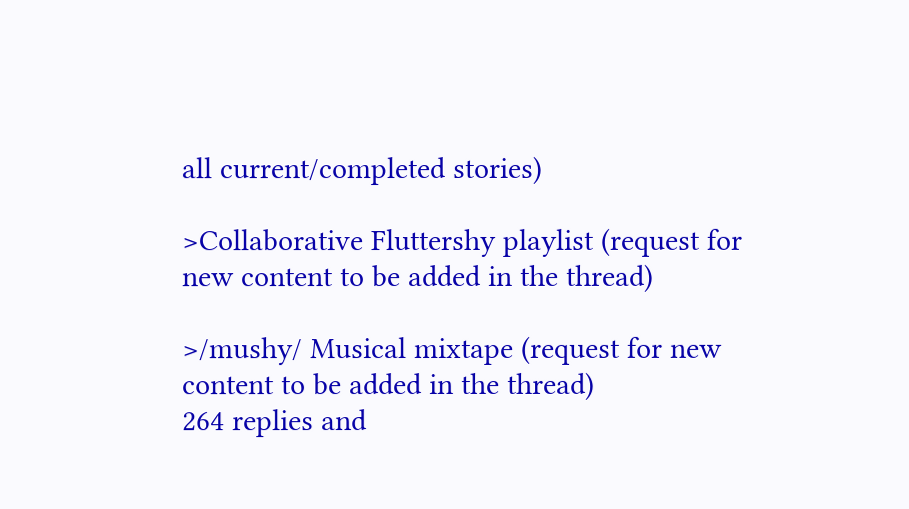all current/completed stories)

>Collaborative Fluttershy playlist (request for new content to be added in the thread)

>/mushy/ Musical mixtape (request for new content to be added in the thread)
264 replies and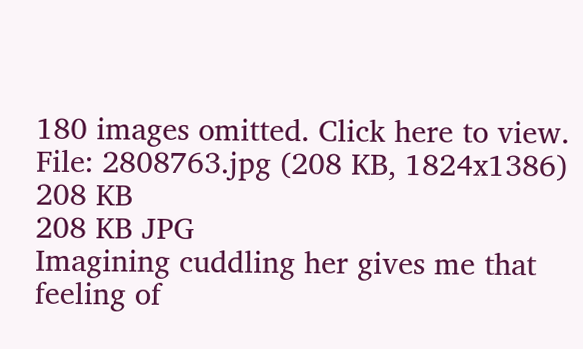180 images omitted. Click here to view.
File: 2808763.jpg (208 KB, 1824x1386)
208 KB
208 KB JPG
Imagining cuddling her gives me that feeling of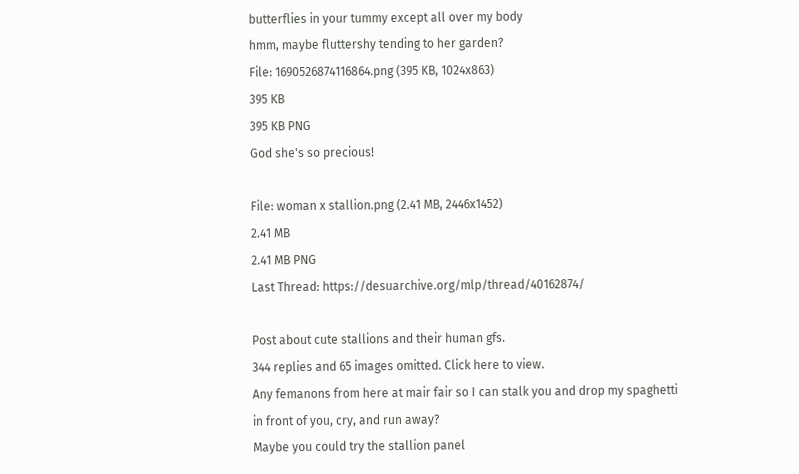butterflies in your tummy except all over my body
hmm, maybe fluttershy tending to her garden?
File: 1690526874116864.png (395 KB, 1024x863)
395 KB
395 KB PNG
God she's so precious!

File: woman x stallion.png (2.41 MB, 2446x1452)
2.41 MB
2.41 MB PNG
Last Thread: https://desuarchive.org/mlp/thread/40162874/

Post about cute stallions and their human gfs.
344 replies and 65 images omitted. Click here to view.
Any femanons from here at mair fair so I can stalk you and drop my spaghetti in front of you, cry, and run away?
Maybe you could try the stallion panel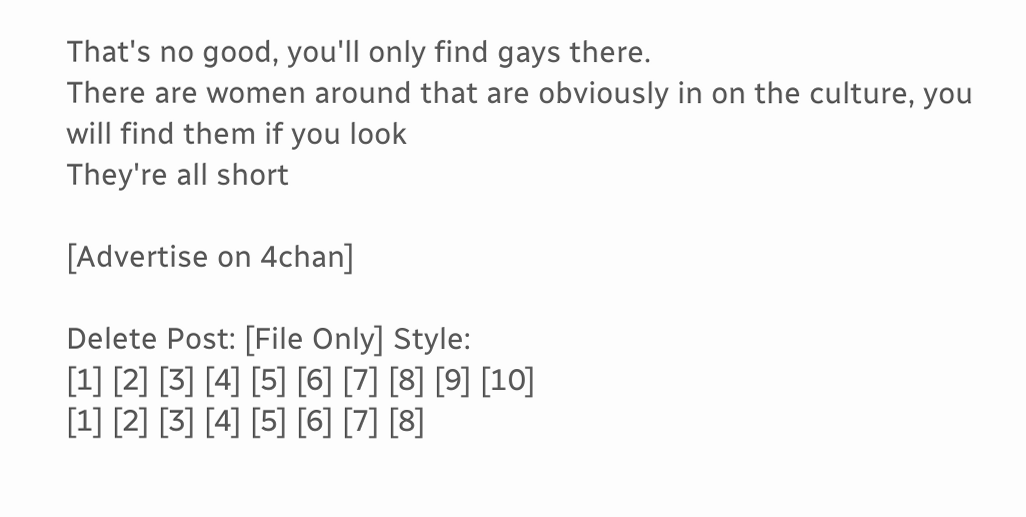That's no good, you'll only find gays there.
There are women around that are obviously in on the culture, you will find them if you look
They're all short

[Advertise on 4chan]

Delete Post: [File Only] Style:
[1] [2] [3] [4] [5] [6] [7] [8] [9] [10]
[1] [2] [3] [4] [5] [6] [7] [8]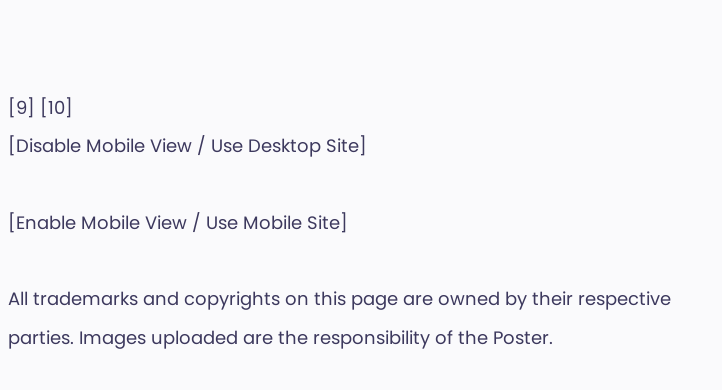[9] [10]
[Disable Mobile View / Use Desktop Site]

[Enable Mobile View / Use Mobile Site]

All trademarks and copyrights on this page are owned by their respective parties. Images uploaded are the responsibility of the Poster.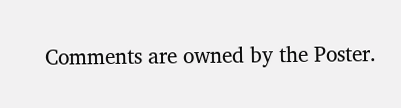Comments are owned by the Poster.